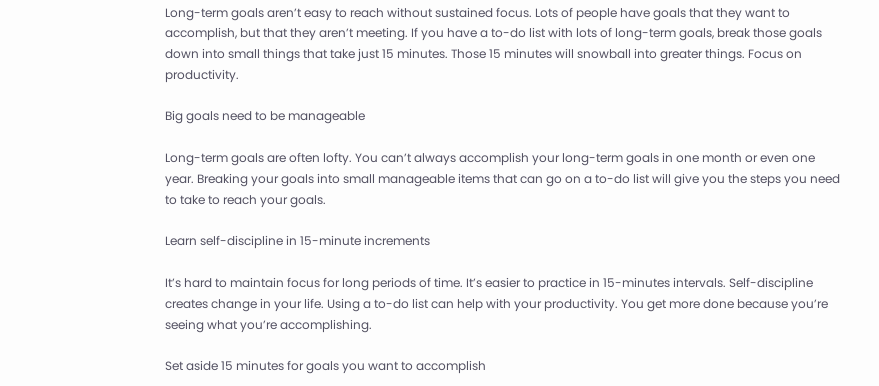Long-term goals aren’t easy to reach without sustained focus. Lots of people have goals that they want to accomplish, but that they aren’t meeting. If you have a to-do list with lots of long-term goals, break those goals down into small things that take just 15 minutes. Those 15 minutes will snowball into greater things. Focus on productivity.

Big goals need to be manageable

Long-term goals are often lofty. You can’t always accomplish your long-term goals in one month or even one year. Breaking your goals into small manageable items that can go on a to-do list will give you the steps you need to take to reach your goals.

Learn self-discipline in 15-minute increments

It’s hard to maintain focus for long periods of time. It’s easier to practice in 15-minutes intervals. Self-discipline creates change in your life. Using a to-do list can help with your productivity. You get more done because you’re seeing what you’re accomplishing.

Set aside 15 minutes for goals you want to accomplish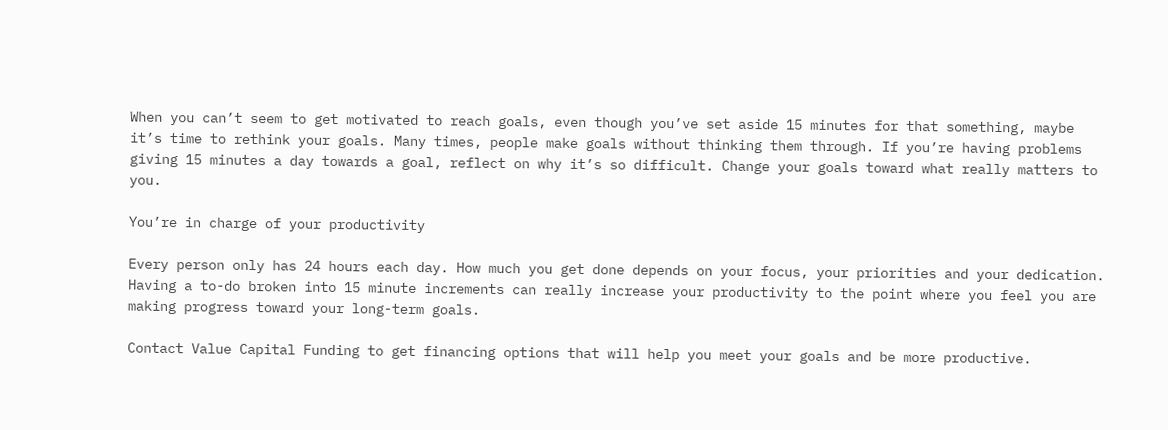When you can’t seem to get motivated to reach goals, even though you’ve set aside 15 minutes for that something, maybe it’s time to rethink your goals. Many times, people make goals without thinking them through. If you’re having problems giving 15 minutes a day towards a goal, reflect on why it’s so difficult. Change your goals toward what really matters to you.

You’re in charge of your productivity

Every person only has 24 hours each day. How much you get done depends on your focus, your priorities and your dedication. Having a to-do broken into 15 minute increments can really increase your productivity to the point where you feel you are making progress toward your long-term goals.

Contact Value Capital Funding to get financing options that will help you meet your goals and be more productive.